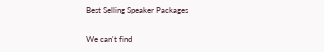Best Selling Speaker Packages

We can't find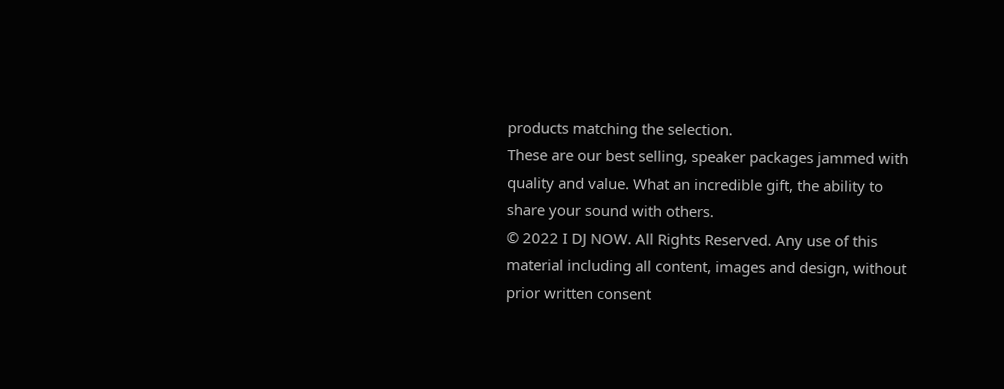products matching the selection.
These are our best selling, speaker packages jammed with quality and value. What an incredible gift, the ability to share your sound with others.
© 2022 I DJ NOW. All Rights Reserved. Any use of this material including all content, images and design, without prior written consent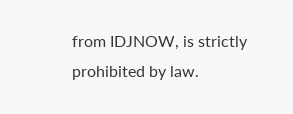from IDJNOW, is strictly prohibited by law.